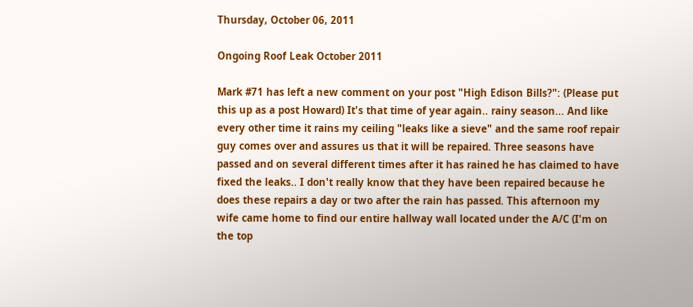Thursday, October 06, 2011

Ongoing Roof Leak October 2011

Mark #71 has left a new comment on your post "High Edison Bills?": (Please put this up as a post Howard) It's that time of year again.. rainy season... And like every other time it rains my ceiling "leaks like a sieve" and the same roof repair guy comes over and assures us that it will be repaired. Three seasons have passed and on several different times after it has rained he has claimed to have fixed the leaks.. I don't really know that they have been repaired because he does these repairs a day or two after the rain has passed. This afternoon my wife came home to find our entire hallway wall located under the A/C (I'm on the top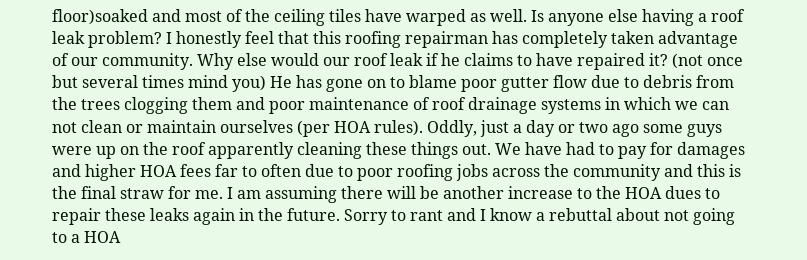floor)soaked and most of the ceiling tiles have warped as well. Is anyone else having a roof leak problem? I honestly feel that this roofing repairman has completely taken advantage of our community. Why else would our roof leak if he claims to have repaired it? (not once but several times mind you) He has gone on to blame poor gutter flow due to debris from the trees clogging them and poor maintenance of roof drainage systems in which we can not clean or maintain ourselves (per HOA rules). Oddly, just a day or two ago some guys were up on the roof apparently cleaning these things out. We have had to pay for damages and higher HOA fees far to often due to poor roofing jobs across the community and this is the final straw for me. I am assuming there will be another increase to the HOA dues to repair these leaks again in the future. Sorry to rant and I know a rebuttal about not going to a HOA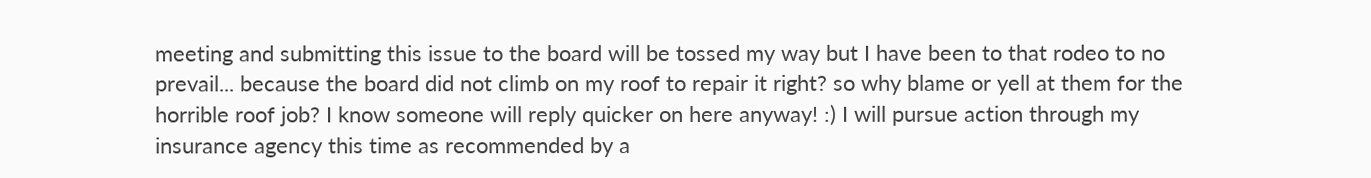meeting and submitting this issue to the board will be tossed my way but I have been to that rodeo to no prevail... because the board did not climb on my roof to repair it right? so why blame or yell at them for the horrible roof job? I know someone will reply quicker on here anyway! :) I will pursue action through my insurance agency this time as recommended by a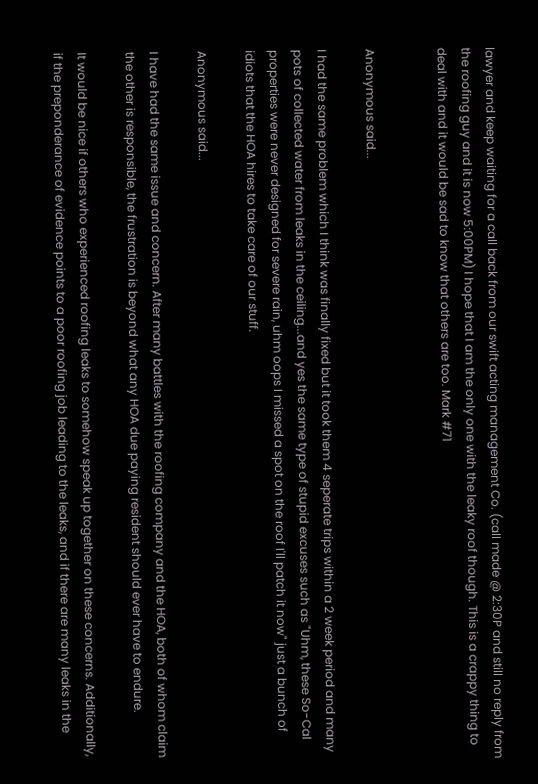lawyer and keep waiting for a call back from our swift acting management Co. (call made @ 2:30P and still no reply from the roofing guy and it is now 5:00PM) I hope that I am the only one with the leaky roof though. This is a crappy thing to deal with and it would be sad to know that others are too. Mark #71


Anonymous said...

I had the same problem which I think was finally fixed but it took them 4 seperate trips within a 2 week period and many pots of collected water from leaks in the ceiling...and yes the same type of stupid excuses such as "Uhm, these So-Cal properties were never designed for severe rain, uhm oops I missed a spot on the roof I'll patch it now" just a bunch of idiots that the HOA hires to take care of our stuff.

Anonymous said...

I have had the same issue and concern. After many battles with the roofing company and the HOA, both of whom claim the other is responsible, the frustration is beyond what any HOA due paying resident should ever have to endure.

It would be nice if others who experienced roofing leaks to somehow speak up together on these concerns. Additionally, if the preponderance of evidence points to a poor roofing job leading to the leaks, and if there are many leaks in the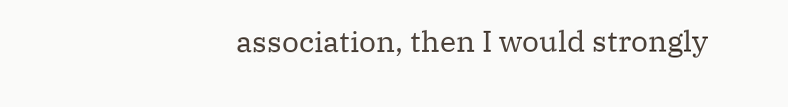association, then I would strongly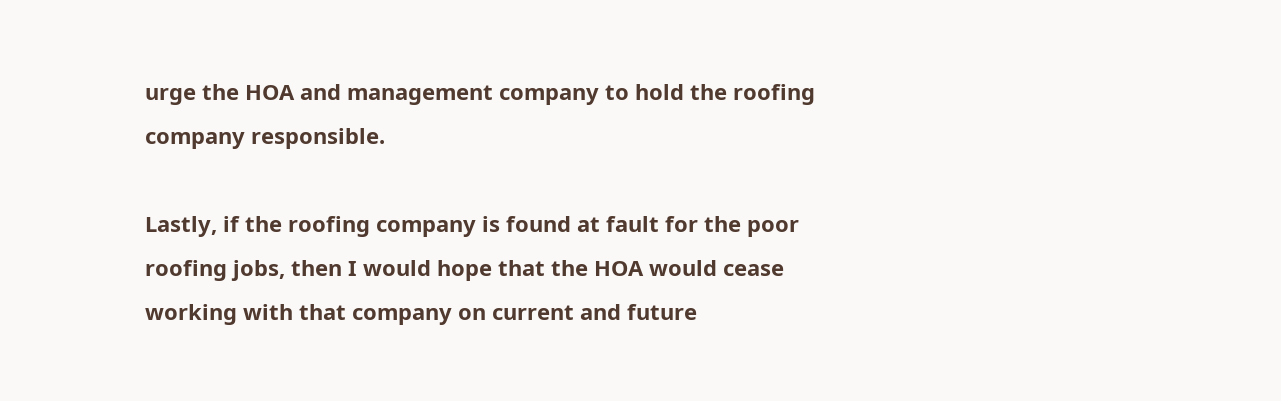urge the HOA and management company to hold the roofing company responsible.

Lastly, if the roofing company is found at fault for the poor roofing jobs, then I would hope that the HOA would cease working with that company on current and future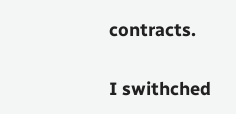contracts.


I swithched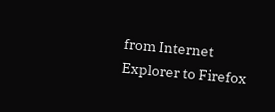from Internet Explorer to Firefox